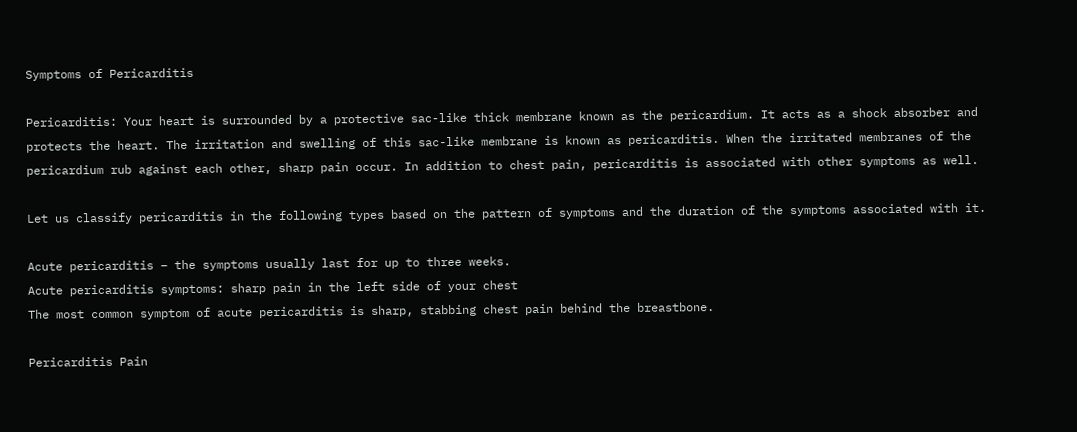Symptoms of Pericarditis

Pericarditis: Your heart is surrounded by a protective sac-like thick membrane known as the pericardium. It acts as a shock absorber and protects the heart. The irritation and swelling of this sac-like membrane is known as pericarditis. When the irritated membranes of the pericardium rub against each other, sharp pain occur. In addition to chest pain, pericarditis is associated with other symptoms as well.

Let us classify pericarditis in the following types based on the pattern of symptoms and the duration of the symptoms associated with it.

Acute pericarditis – the symptoms usually last for up to three weeks.
Acute pericarditis symptoms: sharp pain in the left side of your chest
The most common symptom of acute pericarditis is sharp, stabbing chest pain behind the breastbone.

Pericarditis Pain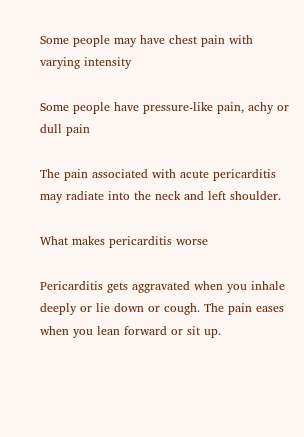Some people may have chest pain with varying intensity

Some people have pressure-like pain, achy or dull pain

The pain associated with acute pericarditis may radiate into the neck and left shoulder.

What makes pericarditis worse

Pericarditis gets aggravated when you inhale deeply or lie down or cough. The pain eases when you lean forward or sit up.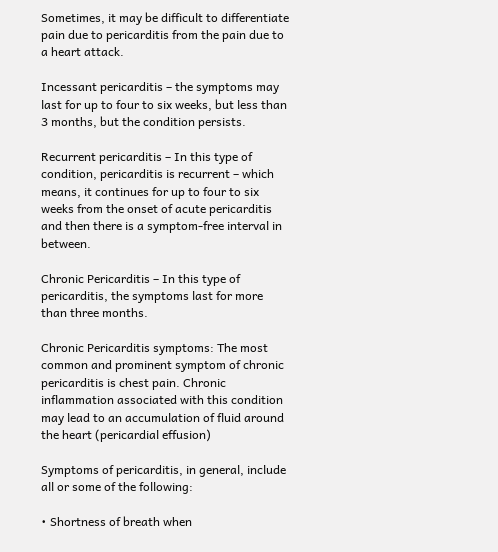Sometimes, it may be difficult to differentiate pain due to pericarditis from the pain due to a heart attack.

Incessant pericarditis – the symptoms may last for up to four to six weeks, but less than 3 months, but the condition persists.

Recurrent pericarditis – In this type of condition, pericarditis is recurrent – which means, it continues for up to four to six weeks from the onset of acute pericarditis and then there is a symptom-free interval in between.

Chronic Pericarditis – In this type of pericarditis, the symptoms last for more than three months.

Chronic Pericarditis symptoms: The most common and prominent symptom of chronic pericarditis is chest pain. Chronic inflammation associated with this condition may lead to an accumulation of fluid around the heart (pericardial effusion)

Symptoms of pericarditis, in general, include all or some of the following:

• Shortness of breath when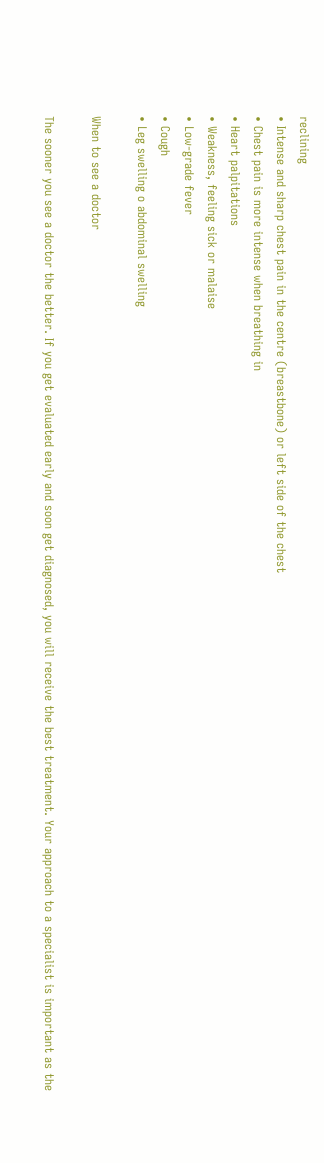reclining
• Intense and sharp chest pain in the centre (breastbone) or left side of the chest
• Chest pain is more intense when breathing in
• Heart palpitations
• Weakness, feeling sick or malaise
• Low-grade fever
• Cough
• Leg swelling o abdominal swelling

When to see a doctor

The sooner you see a doctor the better. If you get evaluated early and soon get diagnosed, you will receive the best treatment. Your approach to a specialist is important as the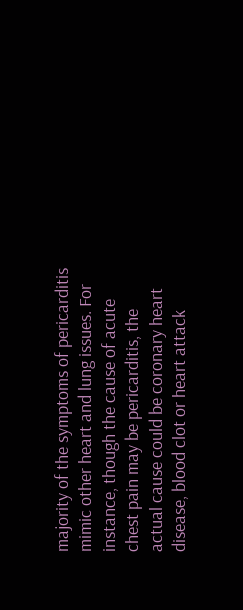majority of the symptoms of pericarditis mimic other heart and lung issues. For instance, though the cause of acute chest pain may be pericarditis, the actual cause could be coronary heart disease, blood clot or heart attack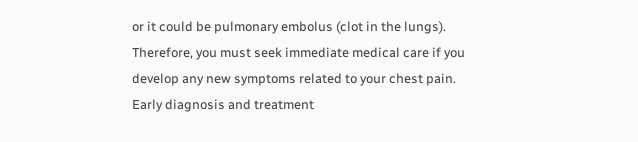or it could be pulmonary embolus (clot in the lungs). Therefore, you must seek immediate medical care if you develop any new symptoms related to your chest pain. Early diagnosis and treatment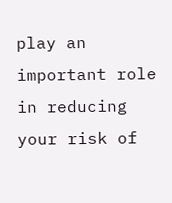play an important role in reducing your risk of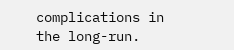complications in the long-run.